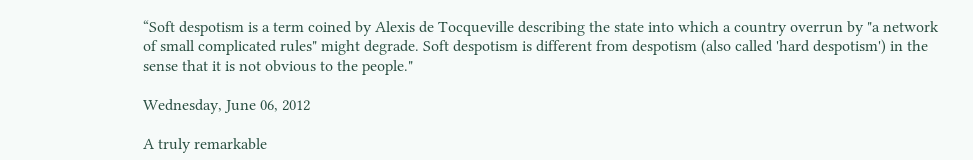“Soft despotism is a term coined by Alexis de Tocqueville describing the state into which a country overrun by "a network of small complicated rules" might degrade. Soft despotism is different from despotism (also called 'hard despotism') in the sense that it is not obvious to the people."

Wednesday, June 06, 2012

A truly remarkable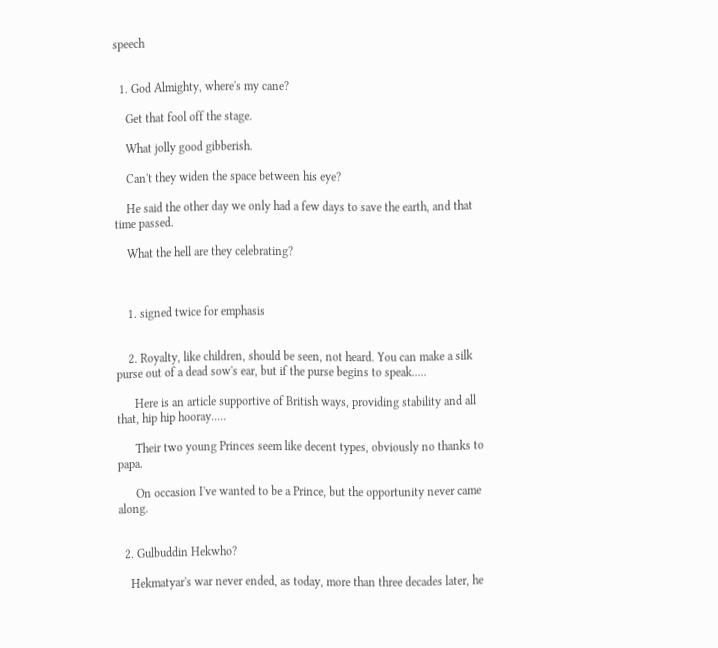speech


  1. God Almighty, where's my cane?

    Get that fool off the stage.

    What jolly good gibberish.

    Can't they widen the space between his eye?

    He said the other day we only had a few days to save the earth, and that time passed.

    What the hell are they celebrating?



    1. signed twice for emphasis


    2. Royalty, like children, should be seen, not heard. You can make a silk purse out of a dead sow's ear, but if the purse begins to speak.....

      Here is an article supportive of British ways, providing stability and all that, hip hip hooray.....

      Their two young Princes seem like decent types, obviously no thanks to papa.

      On occasion I've wanted to be a Prince, but the opportunity never came along.


  2. Gulbuddin Hekwho?

    Hekmatyar's war never ended, as today, more than three decades later, he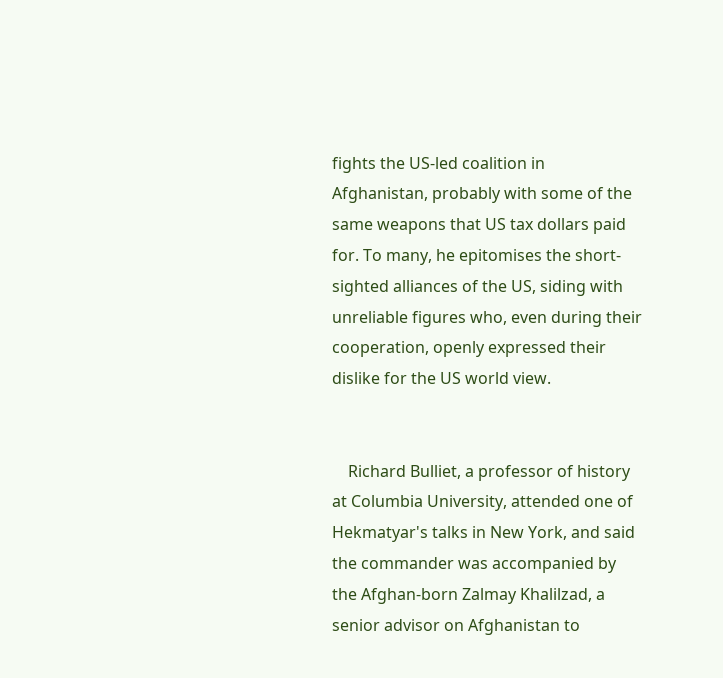fights the US-led coalition in Afghanistan, probably with some of the same weapons that US tax dollars paid for. To many, he epitomises the short-sighted alliances of the US, siding with unreliable figures who, even during their cooperation, openly expressed their dislike for the US world view.


    Richard Bulliet, a professor of history at Columbia University, attended one of Hekmatyar's talks in New York, and said the commander was accompanied by the Afghan-born Zalmay Khalilzad, a senior advisor on Afghanistan to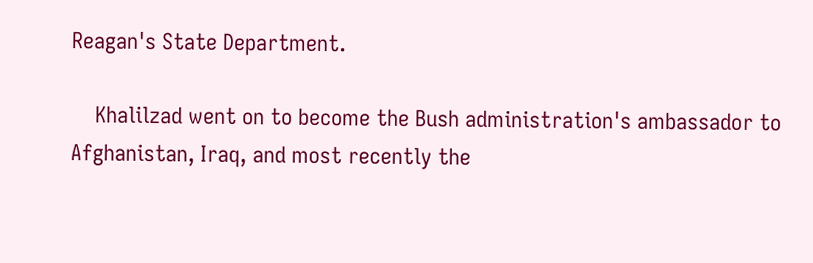Reagan's State Department.

    Khalilzad went on to become the Bush administration's ambassador to Afghanistan, Iraq, and most recently the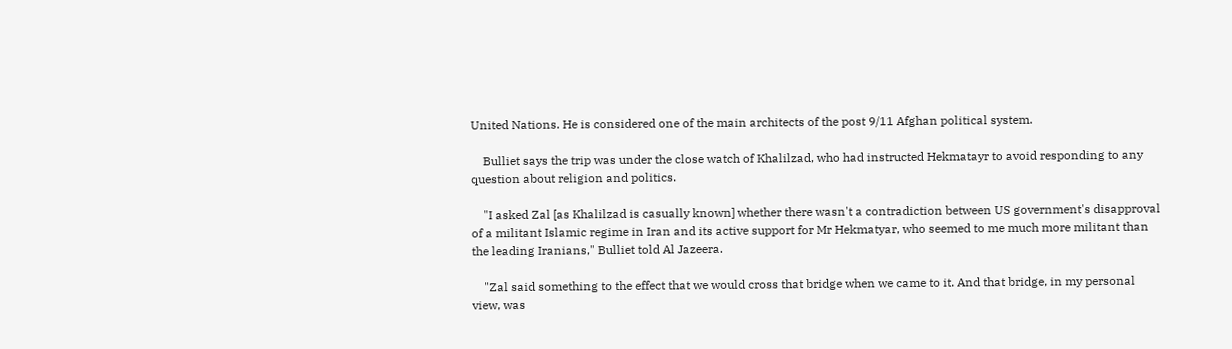United Nations. He is considered one of the main architects of the post 9/11 Afghan political system.

    Bulliet says the trip was under the close watch of Khalilzad, who had instructed Hekmatayr to avoid responding to any question about religion and politics.

    "I asked Zal [as Khalilzad is casually known] whether there wasn't a contradiction between US government's disapproval of a militant Islamic regime in Iran and its active support for Mr Hekmatyar, who seemed to me much more militant than the leading Iranians," Bulliet told Al Jazeera.

    "Zal said something to the effect that we would cross that bridge when we came to it. And that bridge, in my personal view, was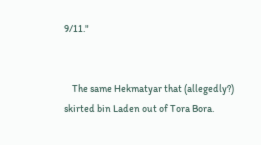9/11."


    The same Hekmatyar that (allegedly?) skirted bin Laden out of Tora Bora.